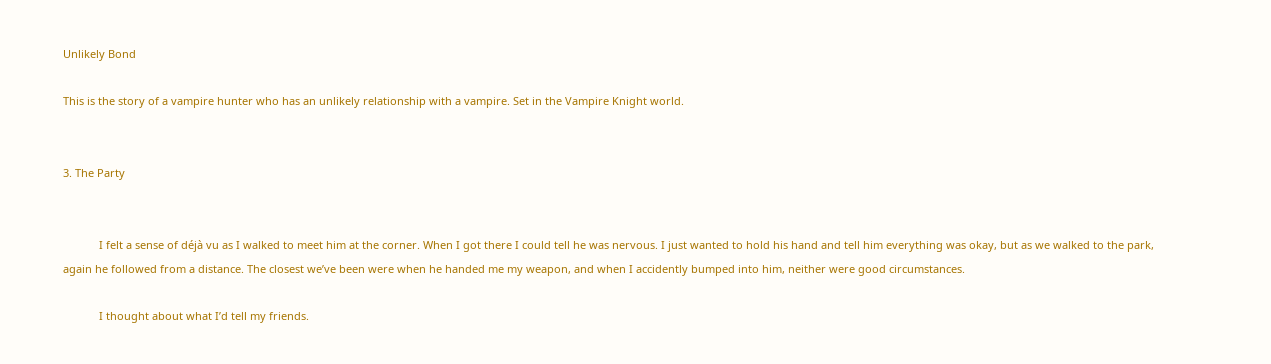Unlikely Bond

This is the story of a vampire hunter who has an unlikely relationship with a vampire. Set in the Vampire Knight world.


3. The Party


            I felt a sense of déjà vu as I walked to meet him at the corner. When I got there I could tell he was nervous. I just wanted to hold his hand and tell him everything was okay, but as we walked to the park, again he followed from a distance. The closest we’ve been were when he handed me my weapon, and when I accidently bumped into him, neither were good circumstances.

            I thought about what I’d tell my friends.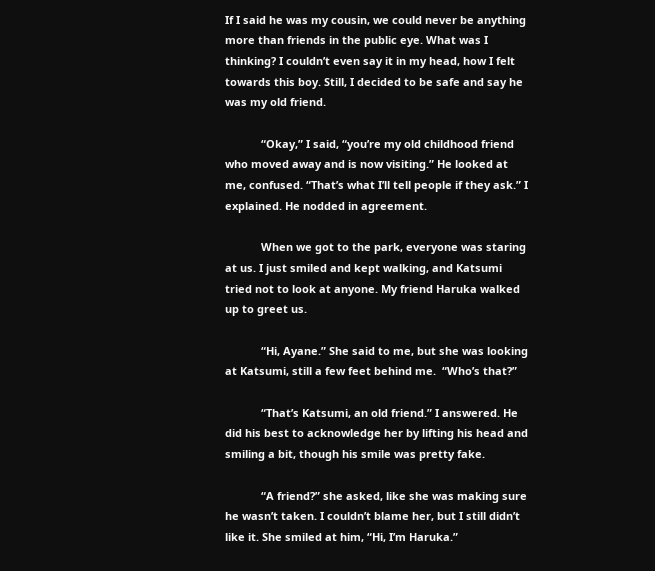If I said he was my cousin, we could never be anything more than friends in the public eye. What was I thinking? I couldn’t even say it in my head, how I felt towards this boy. Still, I decided to be safe and say he was my old friend.

            “Okay,” I said, “you’re my old childhood friend who moved away and is now visiting.” He looked at me, confused. “That’s what I’ll tell people if they ask.” I explained. He nodded in agreement.

            When we got to the park, everyone was staring at us. I just smiled and kept walking, and Katsumi tried not to look at anyone. My friend Haruka walked up to greet us.

            “Hi, Ayane.” She said to me, but she was looking at Katsumi, still a few feet behind me.  “Who’s that?”

            “That’s Katsumi, an old friend.” I answered. He did his best to acknowledge her by lifting his head and smiling a bit, though his smile was pretty fake.

            “A friend?” she asked, like she was making sure he wasn’t taken. I couldn’t blame her, but I still didn’t like it. She smiled at him, “Hi, I’m Haruka.”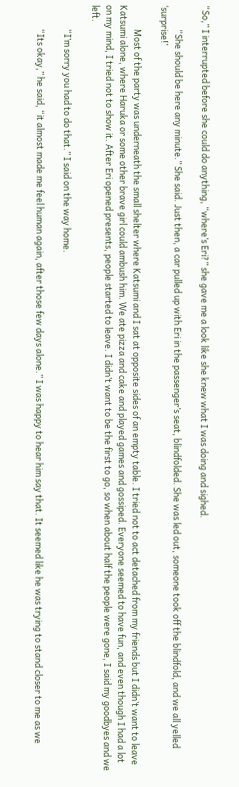“So,” I interrupted before she could do anything, “where’s Eri?” she gave me a look like she knew what I was doing and sighed.

            “She should be here any minute.” She said. Just then, a car pulled up with Eri in the passenger’s seat, blindfolded. She was led out, someone took off the blindfold, and we all yelled ‘surprise!’

            Most of the party was underneath the small shelter where Katsumi and I sat at opposite sides of an empty table. I tried not to act detached from my friends but I didn’t want to leave Katsumi alone, where Haruka or some other brave girl could ambush him. We ate pizza and cake and played games and gossiped. Everyone seemed to have fun, and even though I had a lot on my mind, I tried not to show it. After Eri opened presents, people started to leave. I didn’t want to be the first to go, so when about half the people were gone, I said my goodbyes and we left.

            “I’m sorry you had to do that.” I said on the way home.

            “Its okay,” he said, “it almost made me feel human again, after those few days alone.” I was happy to hear him say that. It seemed like he was trying to stand closer to me as we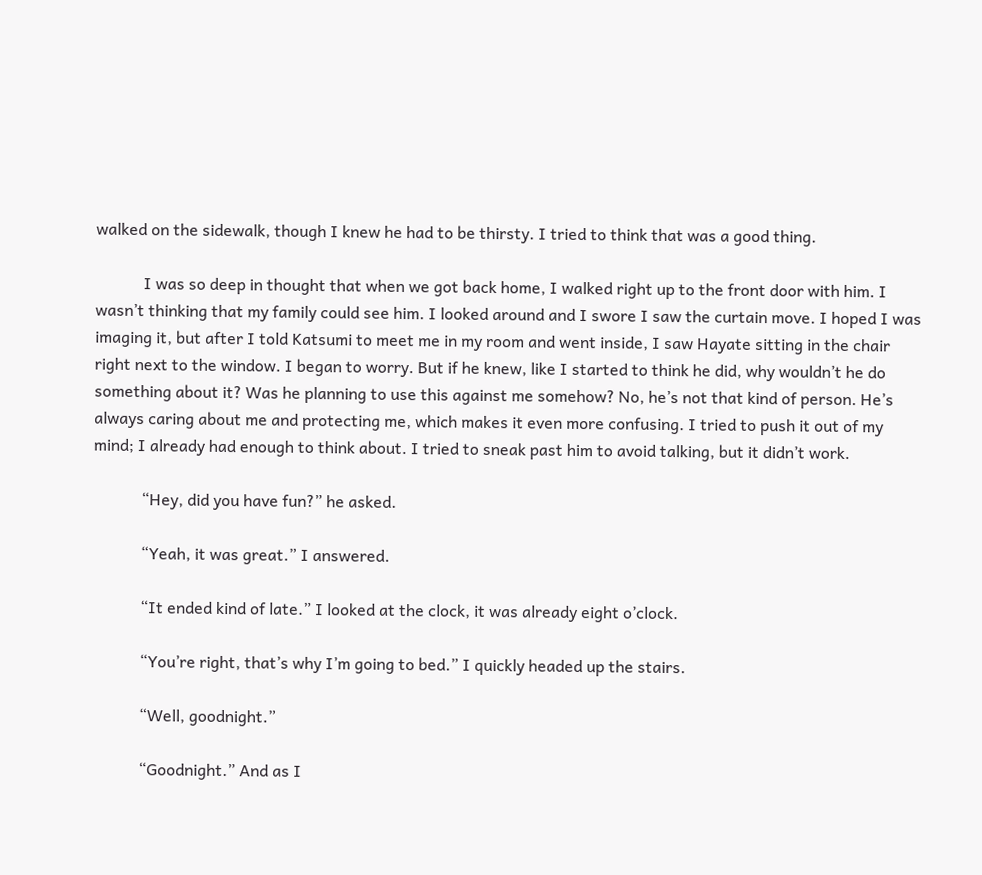walked on the sidewalk, though I knew he had to be thirsty. I tried to think that was a good thing.

            I was so deep in thought that when we got back home, I walked right up to the front door with him. I wasn’t thinking that my family could see him. I looked around and I swore I saw the curtain move. I hoped I was imaging it, but after I told Katsumi to meet me in my room and went inside, I saw Hayate sitting in the chair right next to the window. I began to worry. But if he knew, like I started to think he did, why wouldn’t he do something about it? Was he planning to use this against me somehow? No, he’s not that kind of person. He’s always caring about me and protecting me, which makes it even more confusing. I tried to push it out of my mind; I already had enough to think about. I tried to sneak past him to avoid talking, but it didn’t work.

            “Hey, did you have fun?” he asked.

            “Yeah, it was great.” I answered.

            “It ended kind of late.” I looked at the clock, it was already eight o’clock.

            “You’re right, that’s why I’m going to bed.” I quickly headed up the stairs.

            “Well, goodnight.”

            “Goodnight.” And as I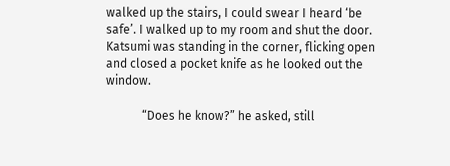walked up the stairs, I could swear I heard ‘be safe’. I walked up to my room and shut the door. Katsumi was standing in the corner, flicking open and closed a pocket knife as he looked out the window.

            “Does he know?” he asked, still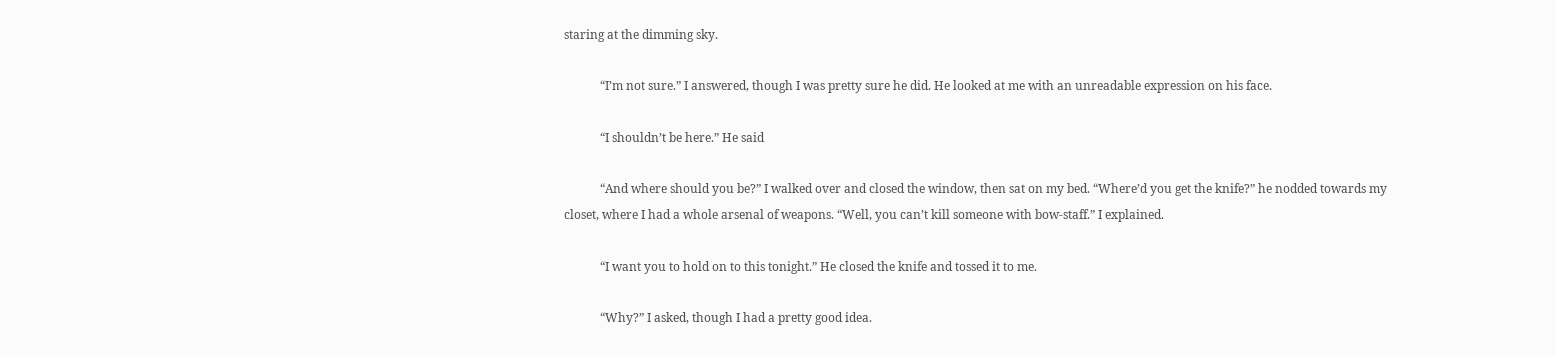staring at the dimming sky.

            “I’m not sure.” I answered, though I was pretty sure he did. He looked at me with an unreadable expression on his face.

            “I shouldn’t be here.” He said

            “And where should you be?” I walked over and closed the window, then sat on my bed. “Where’d you get the knife?” he nodded towards my closet, where I had a whole arsenal of weapons. “Well, you can’t kill someone with bow-staff.” I explained.

            “I want you to hold on to this tonight.” He closed the knife and tossed it to me.

            “Why?” I asked, though I had a pretty good idea.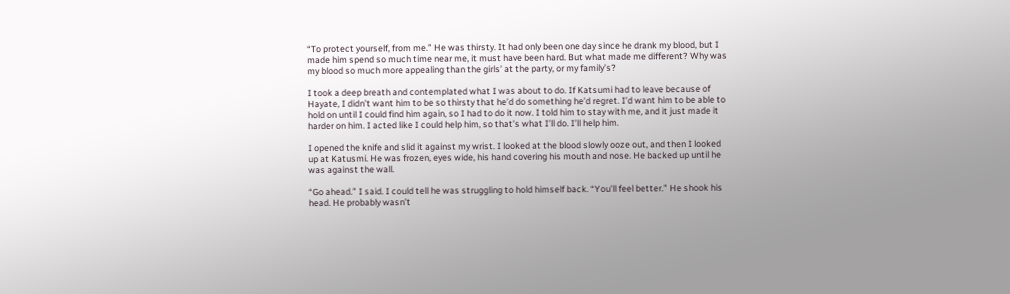“To protect yourself, from me.” He was thirsty. It had only been one day since he drank my blood, but I made him spend so much time near me, it must have been hard. But what made me different? Why was my blood so much more appealing than the girls’ at the party, or my family’s?

I took a deep breath and contemplated what I was about to do. If Katsumi had to leave because of Hayate, I didn’t want him to be so thirsty that he’d do something he’d regret. I’d want him to be able to hold on until I could find him again, so I had to do it now. I told him to stay with me, and it just made it harder on him. I acted like I could help him, so that’s what I’ll do. I’ll help him.

I opened the knife and slid it against my wrist. I looked at the blood slowly ooze out, and then I looked up at Katusmi. He was frozen, eyes wide, his hand covering his mouth and nose. He backed up until he was against the wall.

“Go ahead.” I said. I could tell he was struggling to hold himself back. “You’ll feel better.” He shook his head. He probably wasn’t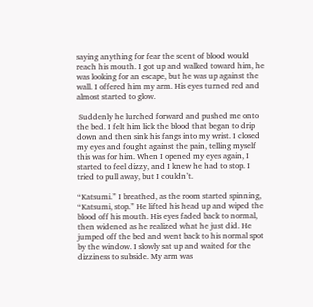saying anything for fear the scent of blood would reach his mouth. I got up and walked toward him, he was looking for an escape, but he was up against the wall. I offered him my arm. His eyes turned red and almost started to glow.

 Suddenly he lurched forward and pushed me onto the bed. I felt him lick the blood that began to drip down and then sink his fangs into my wrist. I closed my eyes and fought against the pain, telling myself this was for him. When I opened my eyes again, I started to feel dizzy, and I knew he had to stop. I tried to pull away, but I couldn’t.

“Katsumi.” I breathed, as the room started spinning, “Katsumi, stop.” He lifted his head up and wiped the blood off his mouth. His eyes faded back to normal, then widened as he realized what he just did. He jumped off the bed and went back to his normal spot by the window. I slowly sat up and waited for the dizziness to subside. My arm was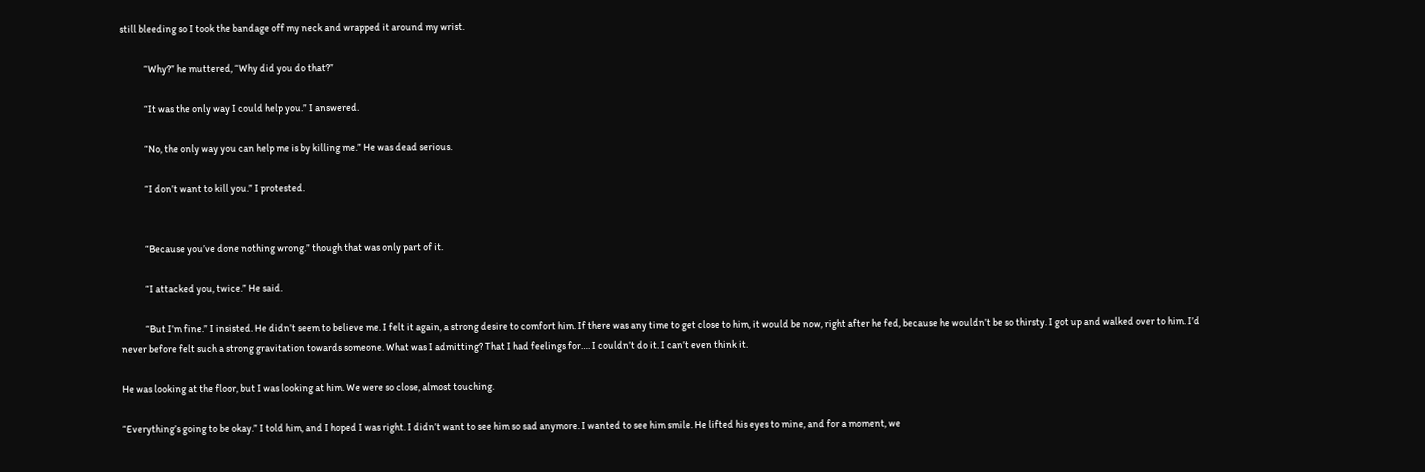still bleeding so I took the bandage off my neck and wrapped it around my wrist.

            “Why?” he muttered, “Why did you do that?”

            “It was the only way I could help you.” I answered.

            “No, the only way you can help me is by killing me.” He was dead serious.

            “I don’t want to kill you.” I protested.


            “Because you’ve done nothing wrong.” though that was only part of it.

            “I attacked you, twice.” He said.

            “But I’m fine.” I insisted. He didn’t seem to believe me. I felt it again, a strong desire to comfort him. If there was any time to get close to him, it would be now, right after he fed, because he wouldn’t be so thirsty. I got up and walked over to him. I’d never before felt such a strong gravitation towards someone. What was I admitting? That I had feelings for…. I couldn’t do it. I can’t even think it.

He was looking at the floor, but I was looking at him. We were so close, almost touching.

“Everything’s going to be okay.” I told him, and I hoped I was right. I didn’t want to see him so sad anymore. I wanted to see him smile. He lifted his eyes to mine, and for a moment, we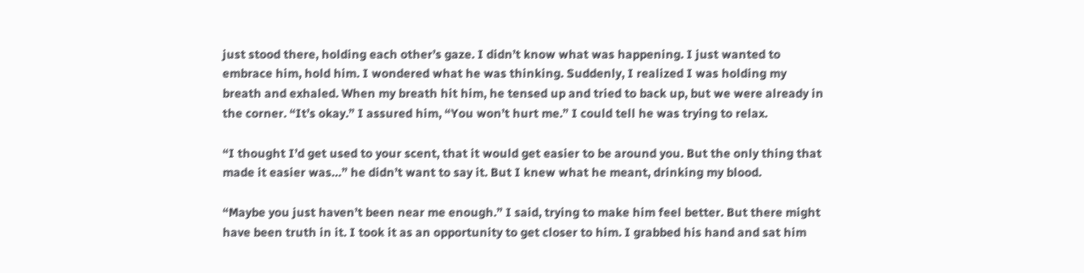just stood there, holding each other’s gaze. I didn’t know what was happening. I just wanted to embrace him, hold him. I wondered what he was thinking. Suddenly, I realized I was holding my breath and exhaled. When my breath hit him, he tensed up and tried to back up, but we were already in the corner. “It’s okay.” I assured him, “You won’t hurt me.” I could tell he was trying to relax.

“I thought I’d get used to your scent, that it would get easier to be around you. But the only thing that made it easier was…” he didn’t want to say it. But I knew what he meant, drinking my blood.

“Maybe you just haven’t been near me enough.” I said, trying to make him feel better. But there might have been truth in it. I took it as an opportunity to get closer to him. I grabbed his hand and sat him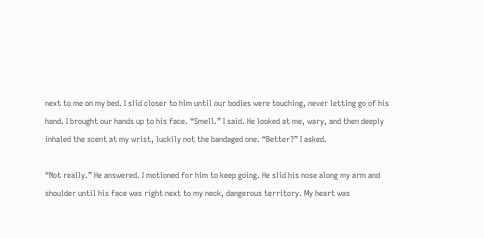next to me on my bed. I slid closer to him until our bodies were touching, never letting go of his hand. I brought our hands up to his face. “Smell.” I said. He looked at me, wary, and then deeply inhaled the scent at my wrist, luckily not the bandaged one. “Better?” I asked.

“Not really.” He answered. I motioned for him to keep going. He slid his nose along my arm and shoulder until his face was right next to my neck, dangerous territory. My heart was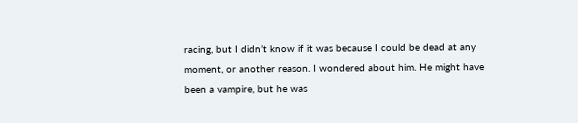racing, but I didn’t know if it was because I could be dead at any moment, or another reason. I wondered about him. He might have been a vampire, but he was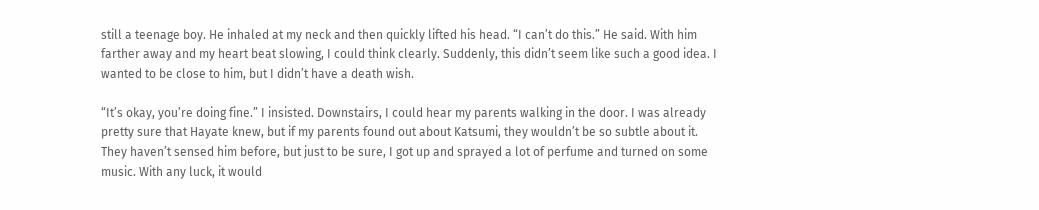still a teenage boy. He inhaled at my neck and then quickly lifted his head. “I can’t do this.” He said. With him farther away and my heart beat slowing, I could think clearly. Suddenly, this didn’t seem like such a good idea. I wanted to be close to him, but I didn’t have a death wish.

“It’s okay, you’re doing fine.” I insisted. Downstairs, I could hear my parents walking in the door. I was already pretty sure that Hayate knew, but if my parents found out about Katsumi, they wouldn’t be so subtle about it. They haven’t sensed him before, but just to be sure, I got up and sprayed a lot of perfume and turned on some music. With any luck, it would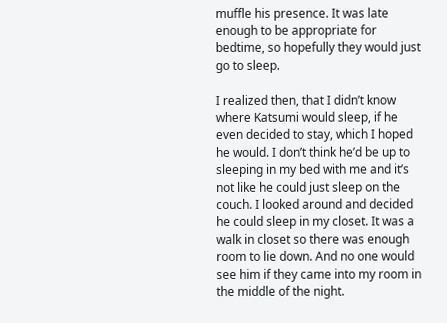muffle his presence. It was late enough to be appropriate for bedtime, so hopefully they would just go to sleep.

I realized then, that I didn’t know where Katsumi would sleep, if he even decided to stay, which I hoped he would. I don’t think he’d be up to sleeping in my bed with me and it’s not like he could just sleep on the couch. I looked around and decided he could sleep in my closet. It was a walk in closet so there was enough room to lie down. And no one would see him if they came into my room in the middle of the night.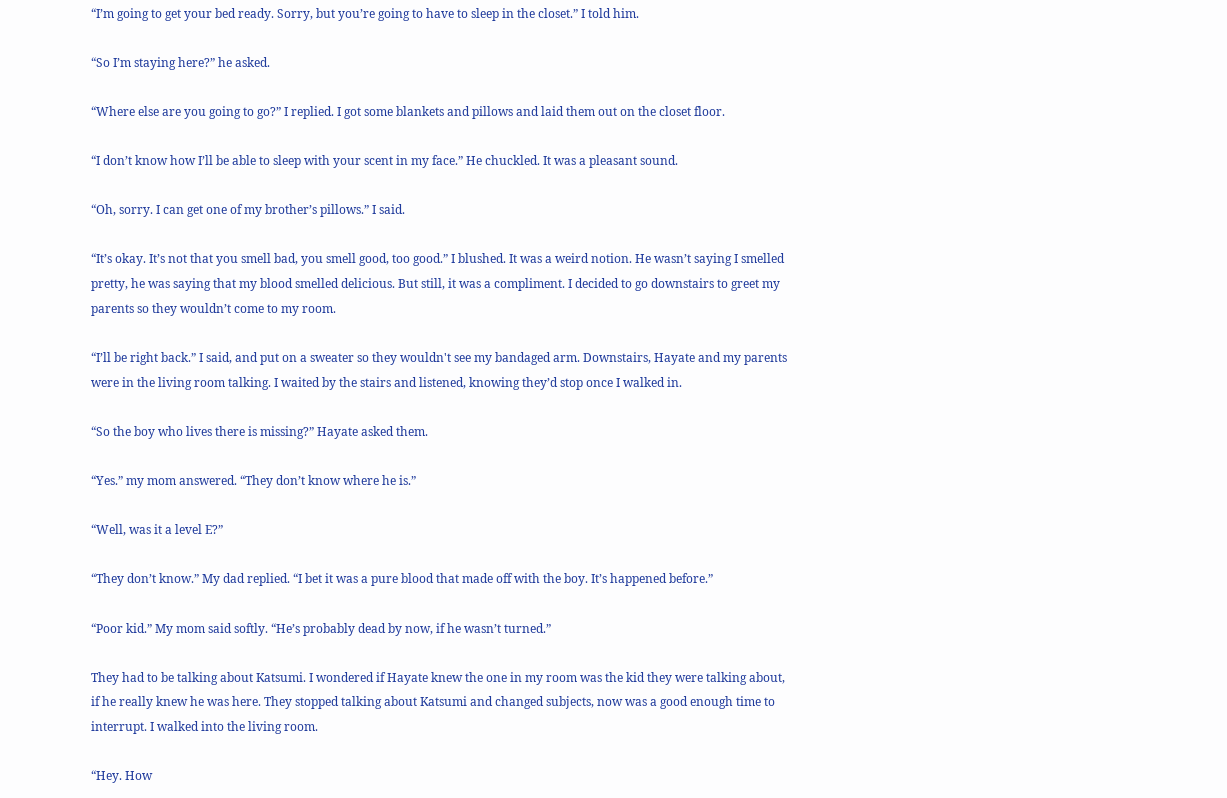“I’m going to get your bed ready. Sorry, but you’re going to have to sleep in the closet.” I told him.

“So I’m staying here?” he asked.

“Where else are you going to go?” I replied. I got some blankets and pillows and laid them out on the closet floor.

“I don’t know how I’ll be able to sleep with your scent in my face.” He chuckled. It was a pleasant sound.

“Oh, sorry. I can get one of my brother’s pillows.” I said.

“It’s okay. It’s not that you smell bad, you smell good, too good.” I blushed. It was a weird notion. He wasn’t saying I smelled pretty, he was saying that my blood smelled delicious. But still, it was a compliment. I decided to go downstairs to greet my parents so they wouldn’t come to my room.

“I’ll be right back.” I said, and put on a sweater so they wouldn't see my bandaged arm. Downstairs, Hayate and my parents were in the living room talking. I waited by the stairs and listened, knowing they’d stop once I walked in.

“So the boy who lives there is missing?” Hayate asked them.

“Yes.” my mom answered. “They don’t know where he is.”

“Well, was it a level E?”

“They don’t know.” My dad replied. “I bet it was a pure blood that made off with the boy. It’s happened before.”

“Poor kid.” My mom said softly. “He’s probably dead by now, if he wasn’t turned.”

They had to be talking about Katsumi. I wondered if Hayate knew the one in my room was the kid they were talking about, if he really knew he was here. They stopped talking about Katsumi and changed subjects, now was a good enough time to interrupt. I walked into the living room.

“Hey. How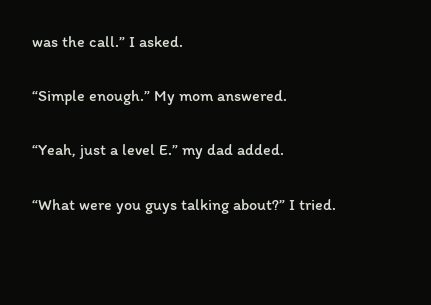was the call.” I asked.

“Simple enough.” My mom answered.

“Yeah, just a level E.” my dad added.

“What were you guys talking about?” I tried.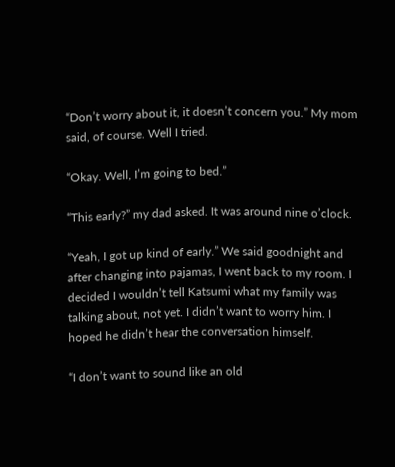“Don’t worry about it, it doesn’t concern you.” My mom said, of course. Well I tried.

“Okay. Well, I’m going to bed.”

“This early?” my dad asked. It was around nine o’clock.

“Yeah, I got up kind of early.” We said goodnight and after changing into pajamas, I went back to my room. I decided I wouldn’t tell Katsumi what my family was talking about, not yet. I didn’t want to worry him. I hoped he didn’t hear the conversation himself.

“I don’t want to sound like an old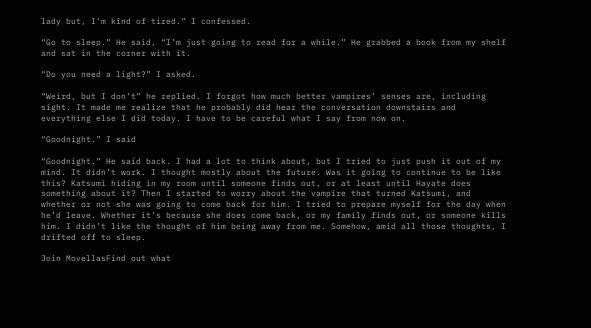lady but, I’m kind of tired.” I confessed.

“Go to sleep.” He said, “I’m just going to read for a while.” He grabbed a book from my shelf and sat in the corner with it.

“Do you need a light?” I asked.

“Weird, but I don’t” he replied. I forgot how much better vampires’ senses are, including sight. It made me realize that he probably did hear the conversation downstairs and everything else I did today. I have to be careful what I say from now on.

“Goodnight.” I said

“Goodnight.” He said back. I had a lot to think about, but I tried to just push it out of my mind. It didn’t work. I thought mostly about the future. Was it going to continue to be like this? Katsumi hiding in my room until someone finds out, or at least until Hayate does something about it? Then I started to worry about the vampire that turned Katsumi, and whether or not she was going to come back for him. I tried to prepare myself for the day when he’d leave. Whether it’s because she does come back, or my family finds out, or someone kills him. I didn’t like the thought of him being away from me. Somehow, amid all those thoughts, I drifted off to sleep.

Join MovellasFind out what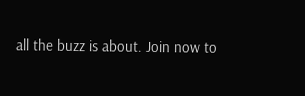all the buzz is about. Join now to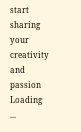start sharing your creativity and passion
Loading ...